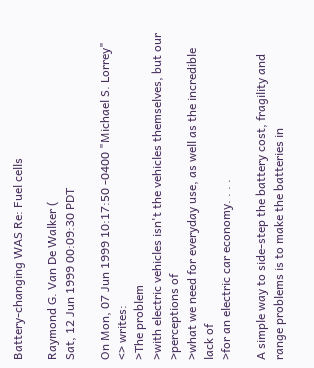Battery-changing WAS Re: Fuel cells

Raymond G. Van De Walker (
Sat, 12 Jun 1999 00:09:30 PDT

On Mon, 07 Jun 1999 10:17:50 -0400 "Michael S. Lorrey" <> writes:
>The problem
>with electric vehicles isn't the vehicles themselves, but our
>perceptions of
>what we need for everyday use, as well as the incredible lack of
>for an electric car economy. . . .

A simple way to side-step the battery cost, fragility and range problems is to make the batteries in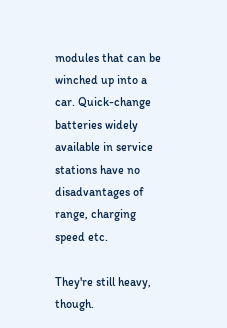modules that can be winched up into a car. Quick-change batteries widely available in service stations have no disadvantages of range, charging speed etc.

They're still heavy, though.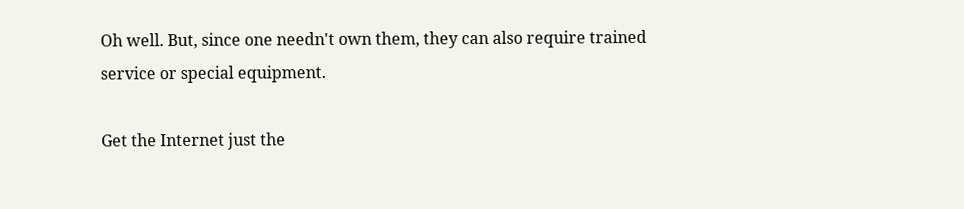Oh well. But, since one needn't own them, they can also require trained service or special equipment.

Get the Internet just the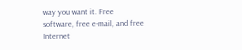way you want it. Free software, free e-mail, and free Internet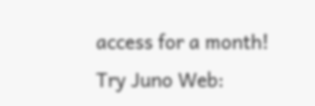access for a month! Try Juno Web: